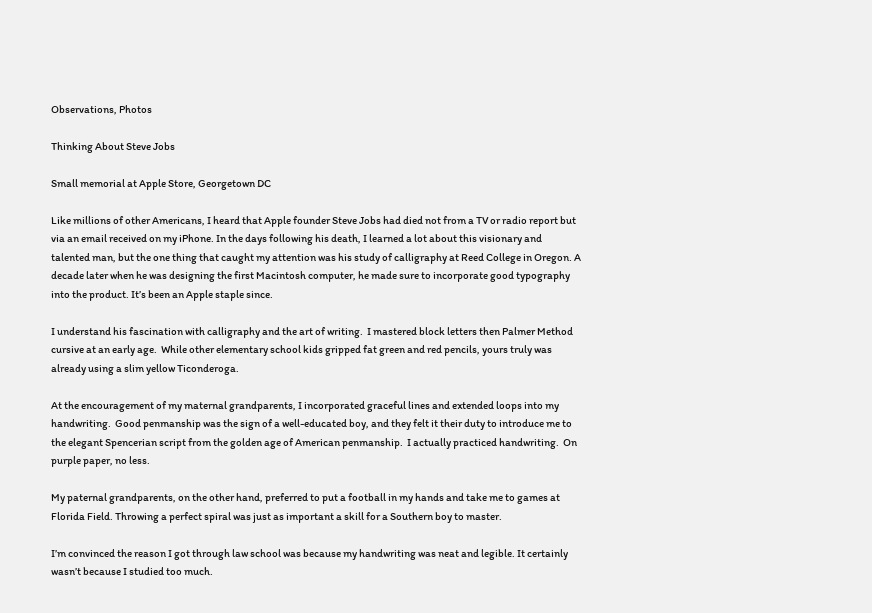Observations, Photos

Thinking About Steve Jobs

Small memorial at Apple Store, Georgetown DC

Like millions of other Americans, I heard that Apple founder Steve Jobs had died not from a TV or radio report but via an email received on my iPhone. In the days following his death, I learned a lot about this visionary and talented man, but the one thing that caught my attention was his study of calligraphy at Reed College in Oregon. A decade later when he was designing the first Macintosh computer, he made sure to incorporate good typography into the product. It’s been an Apple staple since.

I understand his fascination with calligraphy and the art of writing.  I mastered block letters then Palmer Method cursive at an early age.  While other elementary school kids gripped fat green and red pencils, yours truly was already using a slim yellow Ticonderoga.

At the encouragement of my maternal grandparents, I incorporated graceful lines and extended loops into my handwriting.  Good penmanship was the sign of a well-educated boy, and they felt it their duty to introduce me to the elegant Spencerian script from the golden age of American penmanship.  I actually practiced handwriting.  On purple paper, no less.

My paternal grandparents, on the other hand, preferred to put a football in my hands and take me to games at Florida Field. Throwing a perfect spiral was just as important a skill for a Southern boy to master.

I’m convinced the reason I got through law school was because my handwriting was neat and legible. It certainly wasn’t because I studied too much.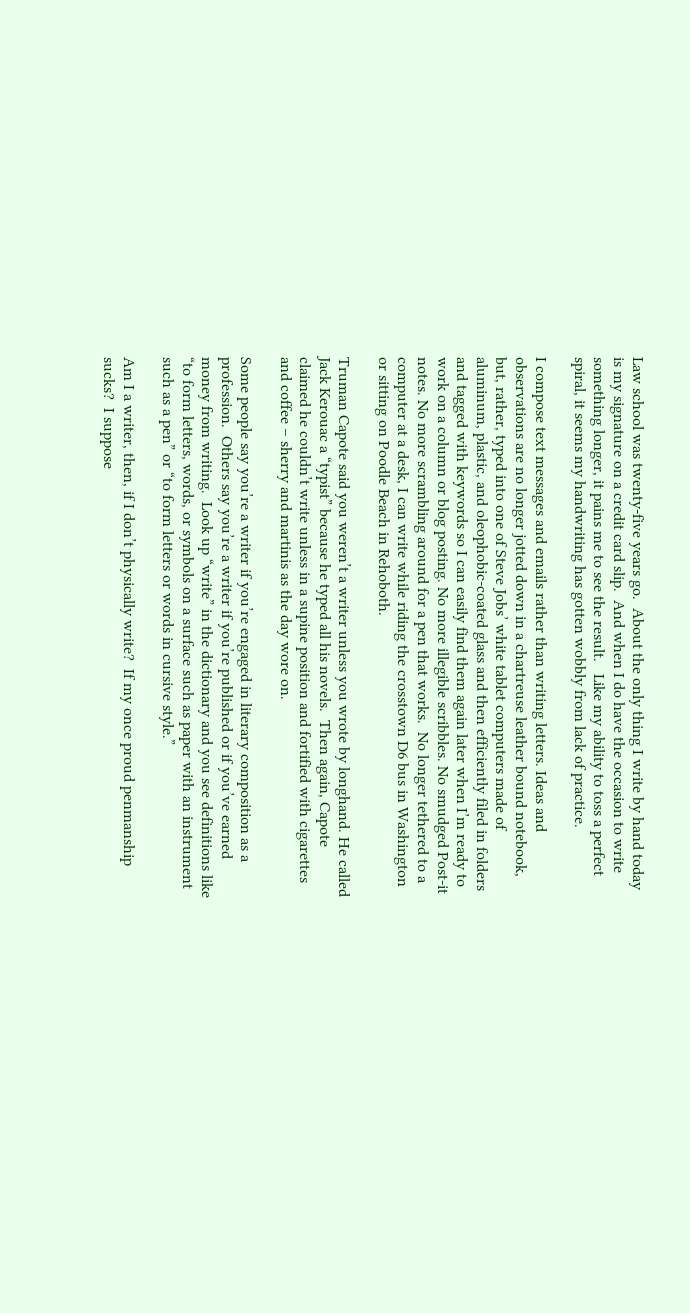Law school was twenty-five years go.  About the only thing I write by hand today is my signature on a credit card slip.  And when I do have the occasion to write something longer, it pains me to see the result.   Like my ability to toss a perfect spiral, it seems my handwriting has gotten wobbly from lack of practice.

I compose text messages and emails rather than writing letters. Ideas and observations are no longer jotted down in a chartreuse leather bound notebook, but, rather, typed into one of Steve Jobs’ white tablet computers made of aluminum, plastic, and oleophobic-coated glass and then efficiently filed in folders and tagged with keywords so I can easily find them again later when I’m ready to work on a column or blog posting. No more illegible scribbles. No smudged Post-it notes. No more scrambling around for a pen that works.  No longer tethered to a computer at a desk, I can write while riding the crosstown D6 bus in Washington or sitting on Poodle Beach in Rehoboth.

Truman Capote said you weren’t a writer unless you wrote by longhand. He called Jack Kerouac a “typist” because he typed all his novels.  Then again, Capote claimed he couldn’t write unless in a supine position and fortified with cigarettes and coffee – sherry and martinis as the day wore on.

Some people say you’re a writer if you’re engaged in literary composition as a profession.  Others say you’re a writer if you’re published or if you’ve earned money from writing.  Look up “write” in the dictionary and you see definitions like “to form letters, words, or symbols on a surface such as paper with an instrument such as a pen” or “to form letters or words in cursive style.”

Am I a writer, then, if I don’t physically write?  If my once proud penmanship sucks?  I suppose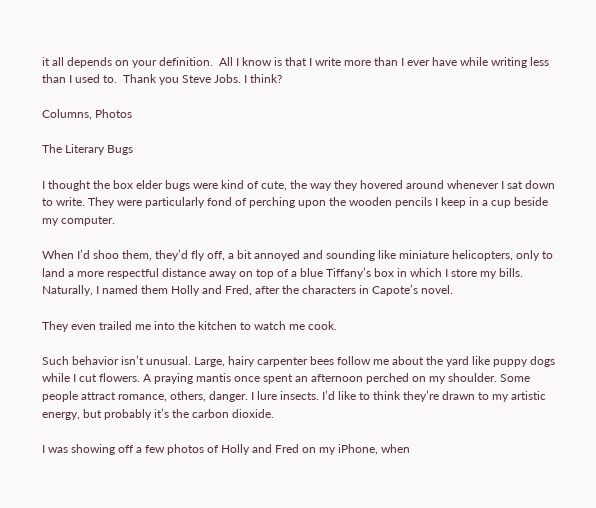it all depends on your definition.  All I know is that I write more than I ever have while writing less than I used to.  Thank you Steve Jobs. I think?

Columns, Photos

The Literary Bugs

I thought the box elder bugs were kind of cute, the way they hovered around whenever I sat down to write. They were particularly fond of perching upon the wooden pencils I keep in a cup beside my computer.

When I’d shoo them, they’d fly off, a bit annoyed and sounding like miniature helicopters, only to land a more respectful distance away on top of a blue Tiffany’s box in which I store my bills. Naturally, I named them Holly and Fred, after the characters in Capote’s novel.

They even trailed me into the kitchen to watch me cook.

Such behavior isn’t unusual. Large, hairy carpenter bees follow me about the yard like puppy dogs while I cut flowers. A praying mantis once spent an afternoon perched on my shoulder. Some people attract romance, others, danger. I lure insects. I’d like to think they’re drawn to my artistic energy, but probably it’s the carbon dioxide.

I was showing off a few photos of Holly and Fred on my iPhone, when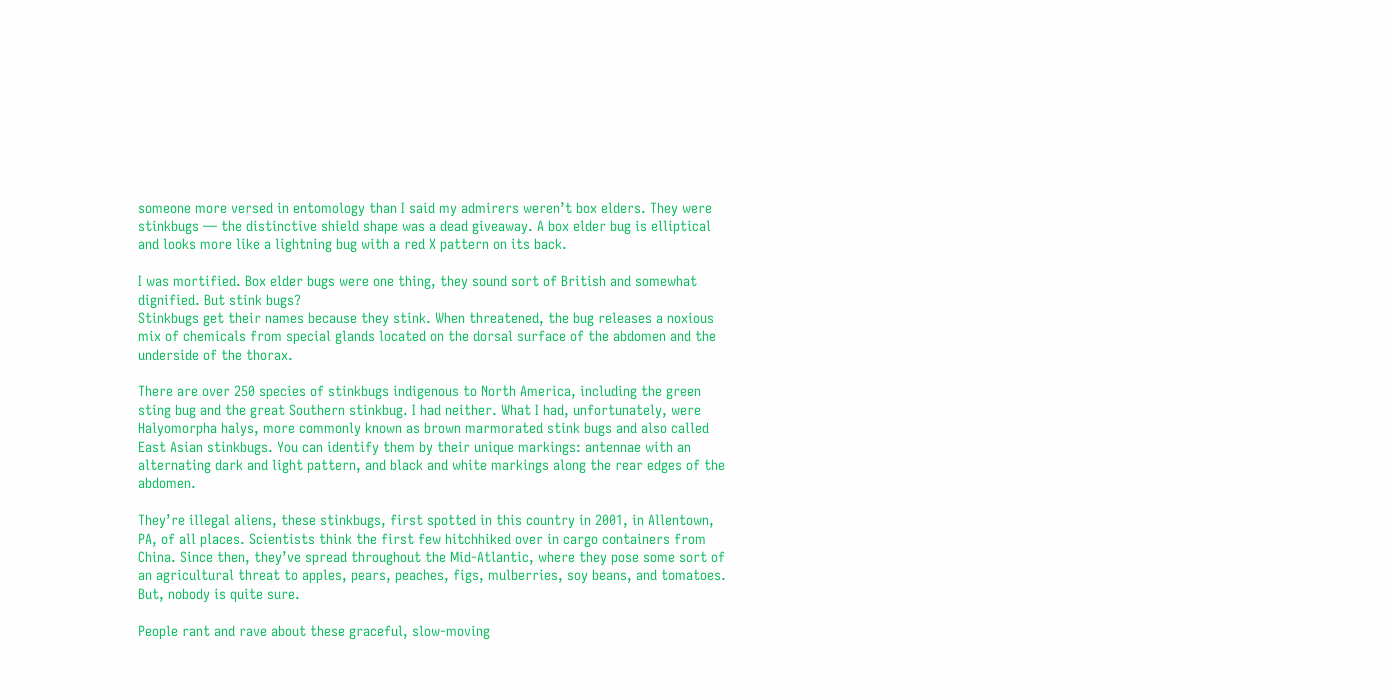someone more versed in entomology than I said my admirers weren’t box elders. They were stinkbugs — the distinctive shield shape was a dead giveaway. A box elder bug is elliptical and looks more like a lightning bug with a red X pattern on its back.

I was mortified. Box elder bugs were one thing, they sound sort of British and somewhat dignified. But stink bugs?
Stinkbugs get their names because they stink. When threatened, the bug releases a noxious mix of chemicals from special glands located on the dorsal surface of the abdomen and the underside of the thorax.

There are over 250 species of stinkbugs indigenous to North America, including the green sting bug and the great Southern stinkbug. I had neither. What I had, unfortunately, were Halyomorpha halys, more commonly known as brown marmorated stink bugs and also called East Asian stinkbugs. You can identify them by their unique markings: antennae with an alternating dark and light pattern, and black and white markings along the rear edges of the abdomen.

They’re illegal aliens, these stinkbugs, first spotted in this country in 2001, in Allentown, PA, of all places. Scientists think the first few hitchhiked over in cargo containers from China. Since then, they’ve spread throughout the Mid-Atlantic, where they pose some sort of an agricultural threat to apples, pears, peaches, figs, mulberries, soy beans, and tomatoes. But, nobody is quite sure.

People rant and rave about these graceful, slow-moving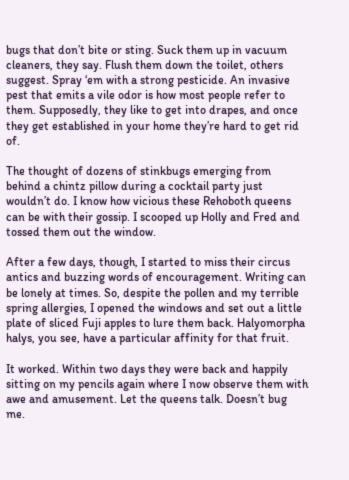bugs that don’t bite or sting. Suck them up in vacuum cleaners, they say. Flush them down the toilet, others suggest. Spray ‘em with a strong pesticide. An invasive pest that emits a vile odor is how most people refer to them. Supposedly, they like to get into drapes, and once they get established in your home they’re hard to get rid of.

The thought of dozens of stinkbugs emerging from behind a chintz pillow during a cocktail party just wouldn’t do. I know how vicious these Rehoboth queens can be with their gossip. I scooped up Holly and Fred and tossed them out the window.

After a few days, though, I started to miss their circus antics and buzzing words of encouragement. Writing can be lonely at times. So, despite the pollen and my terrible spring allergies, I opened the windows and set out a little plate of sliced Fuji apples to lure them back. Halyomorpha halys, you see, have a particular affinity for that fruit.

It worked. Within two days they were back and happily sitting on my pencils again where I now observe them with awe and amusement. Let the queens talk. Doesn’t bug me.